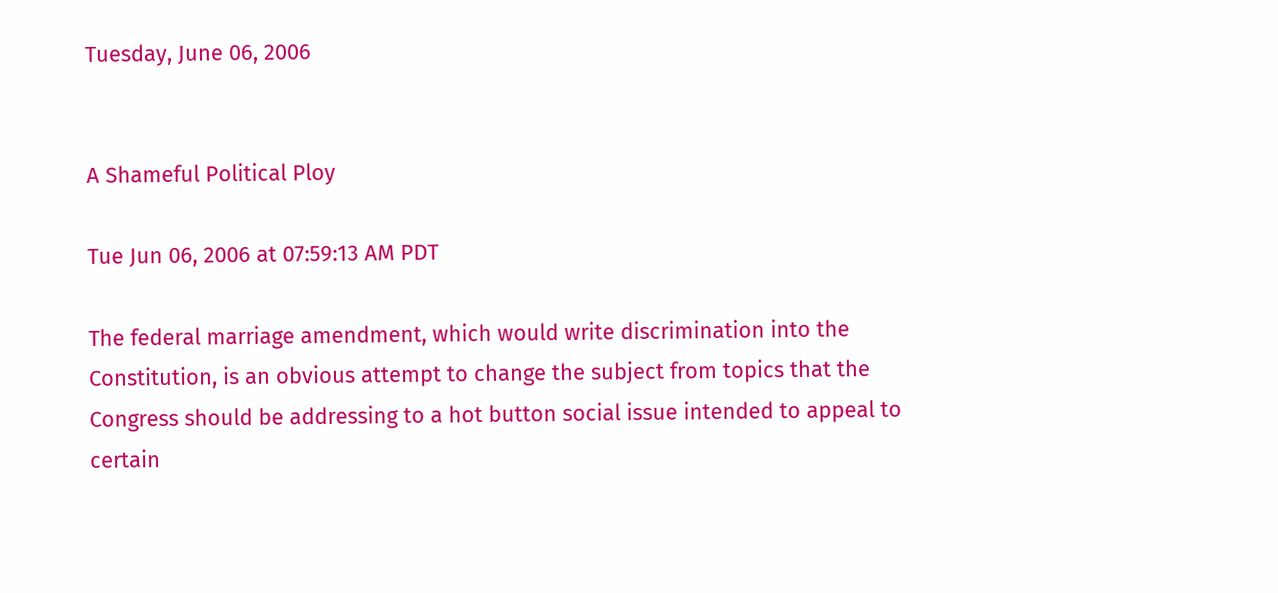Tuesday, June 06, 2006


A Shameful Political Ploy

Tue Jun 06, 2006 at 07:59:13 AM PDT

The federal marriage amendment, which would write discrimination into the Constitution, is an obvious attempt to change the subject from topics that the Congress should be addressing to a hot button social issue intended to appeal to certain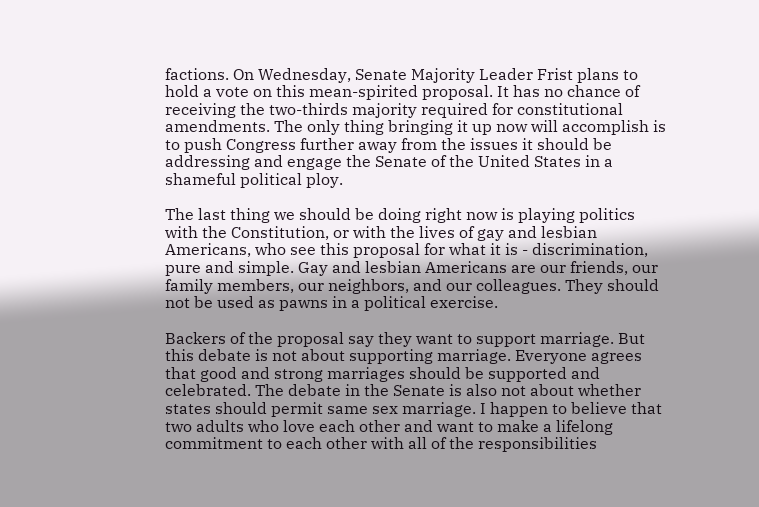factions. On Wednesday, Senate Majority Leader Frist plans to hold a vote on this mean-spirited proposal. It has no chance of receiving the two-thirds majority required for constitutional amendments. The only thing bringing it up now will accomplish is to push Congress further away from the issues it should be addressing and engage the Senate of the United States in a shameful political ploy.

The last thing we should be doing right now is playing politics with the Constitution, or with the lives of gay and lesbian Americans, who see this proposal for what it is - discrimination, pure and simple. Gay and lesbian Americans are our friends, our family members, our neighbors, and our colleagues. They should not be used as pawns in a political exercise.

Backers of the proposal say they want to support marriage. But this debate is not about supporting marriage. Everyone agrees that good and strong marriages should be supported and celebrated. The debate in the Senate is also not about whether states should permit same sex marriage. I happen to believe that two adults who love each other and want to make a lifelong commitment to each other with all of the responsibilities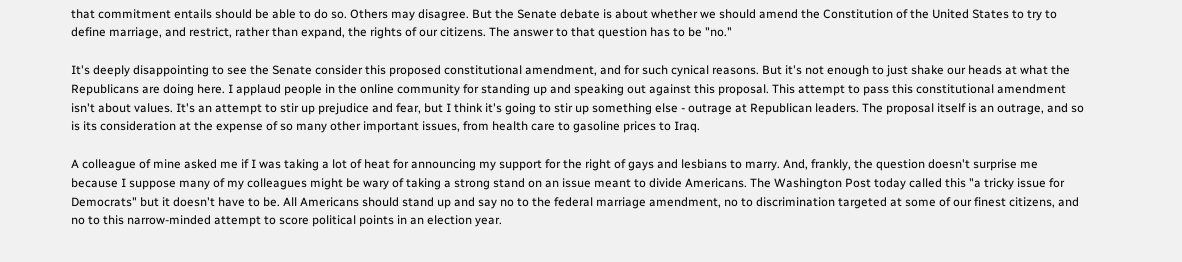that commitment entails should be able to do so. Others may disagree. But the Senate debate is about whether we should amend the Constitution of the United States to try to define marriage, and restrict, rather than expand, the rights of our citizens. The answer to that question has to be "no."

It's deeply disappointing to see the Senate consider this proposed constitutional amendment, and for such cynical reasons. But it's not enough to just shake our heads at what the Republicans are doing here. I applaud people in the online community for standing up and speaking out against this proposal. This attempt to pass this constitutional amendment isn't about values. It's an attempt to stir up prejudice and fear, but I think it's going to stir up something else - outrage at Republican leaders. The proposal itself is an outrage, and so is its consideration at the expense of so many other important issues, from health care to gasoline prices to Iraq.

A colleague of mine asked me if I was taking a lot of heat for announcing my support for the right of gays and lesbians to marry. And, frankly, the question doesn't surprise me because I suppose many of my colleagues might be wary of taking a strong stand on an issue meant to divide Americans. The Washington Post today called this "a tricky issue for Democrats" but it doesn't have to be. All Americans should stand up and say no to the federal marriage amendment, no to discrimination targeted at some of our finest citizens, and no to this narrow-minded attempt to score political points in an election year.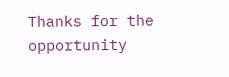Thanks for the opportunity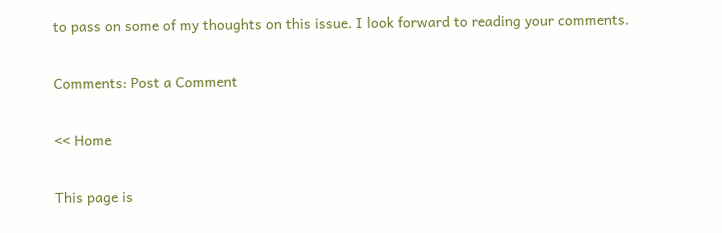to pass on some of my thoughts on this issue. I look forward to reading your comments.

Comments: Post a Comment

<< Home

This page is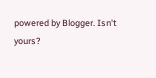powered by Blogger. Isn't yours?